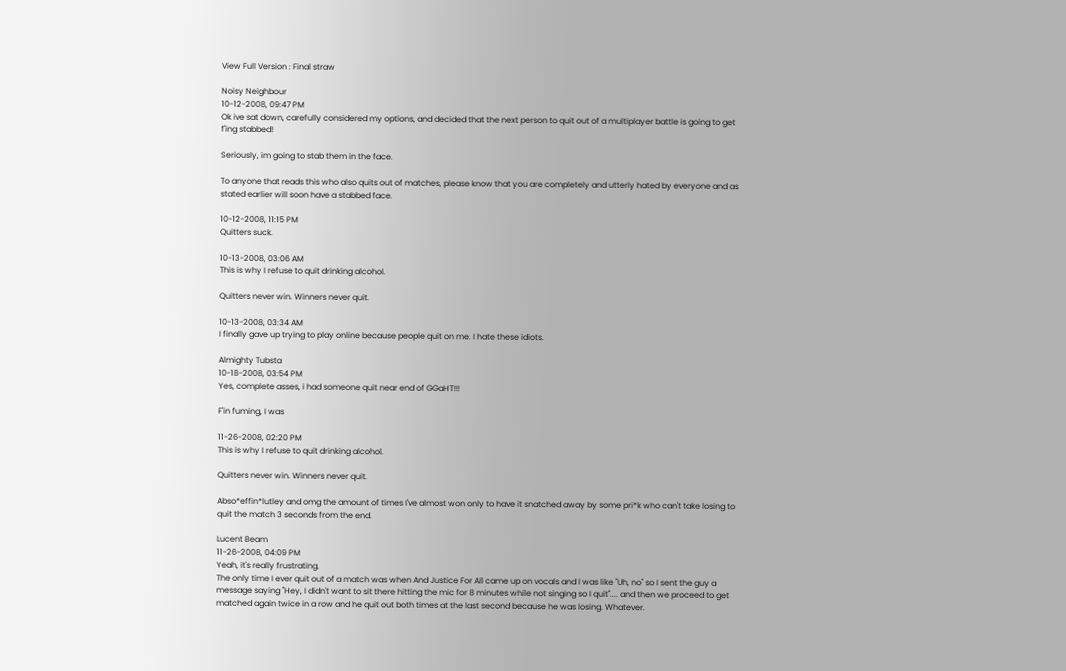View Full Version : Final straw

Noisy Neighbour
10-12-2008, 09:47 PM
Ok ive sat down, carefully considered my options, and decided that the next person to quit out of a multiplayer battle is going to get f'ing stabbed!

Seriously, im going to stab them in the face.

To anyone that reads this who also quits out of matches, please know that you are completely and utterly hated by everyone and as stated earlier will soon have a stabbed face.

10-12-2008, 11:15 PM
Quitters suck.

10-13-2008, 03:06 AM
This is why I refuse to quit drinking alcohol.

Quitters never win. Winners never quit.

10-13-2008, 03:34 AM
I finally gave up trying to play online because people quit on me. I hate these idiots.

Almighty Tubsta
10-18-2008, 03:54 PM
Yes, complete asses, i had someone quit near end of GGaHT!!!

F'in fuming, I was

11-26-2008, 02:20 PM
This is why I refuse to quit drinking alcohol.

Quitters never win. Winners never quit.

Abso*effin*lutley and omg the amount of times I've almost won only to have it snatched away by some pri*k who can't take losing to quit the match 3 seconds from the end.

Lucent Beam
11-26-2008, 04:09 PM
Yeah, it's really frustrating.
The only time I ever quit out of a match was when And Justice For All came up on vocals and I was like "Uh, no" so I sent the guy a message saying "Hey, I didn't want to sit there hitting the mic for 8 minutes while not singing so I quit".... and then we proceed to get matched again twice in a row and he quit out both times at the last second because he was losing. Whatever.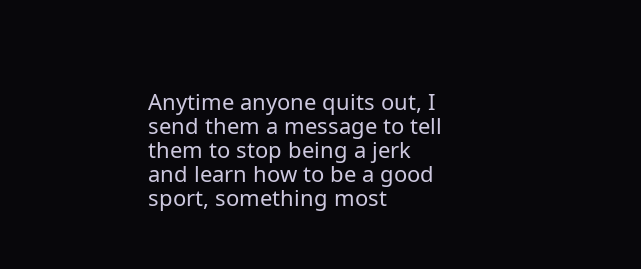Anytime anyone quits out, I send them a message to tell them to stop being a jerk and learn how to be a good sport, something most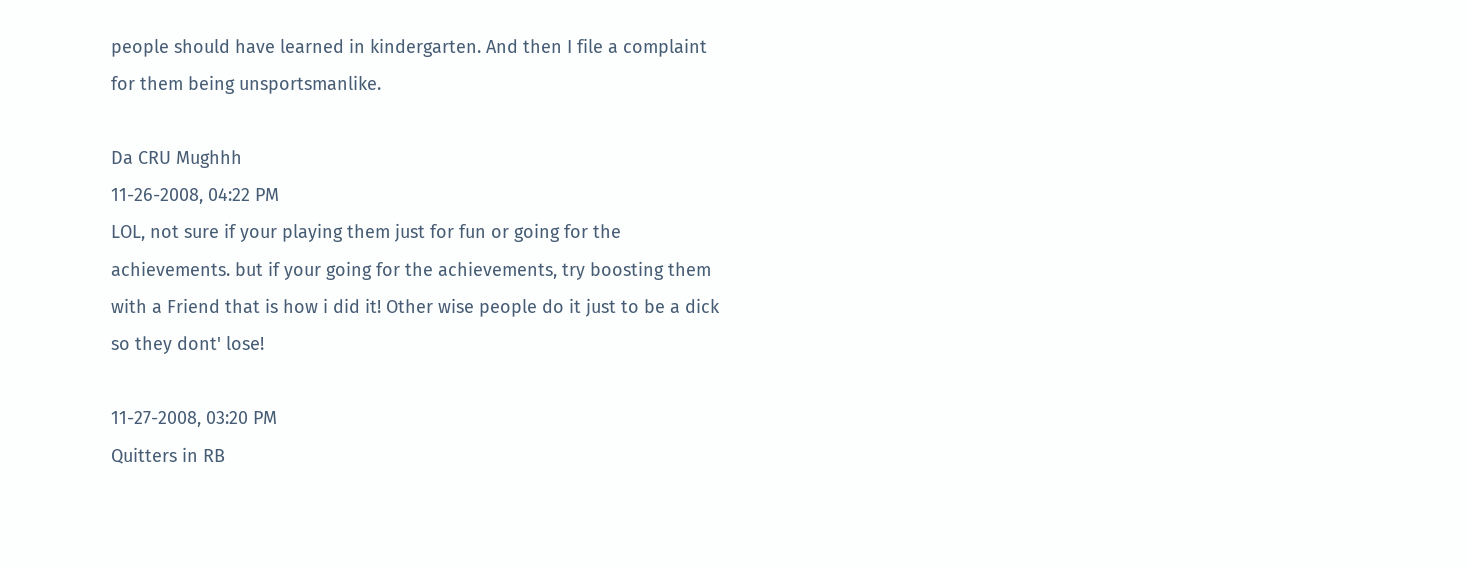people should have learned in kindergarten. And then I file a complaint for them being unsportsmanlike.

Da CRU Mughhh
11-26-2008, 04:22 PM
LOL, not sure if your playing them just for fun or going for the achievements. but if your going for the achievements, try boosting them with a Friend that is how i did it! Other wise people do it just to be a dick so they dont' lose!

11-27-2008, 03:20 PM
Quitters in RB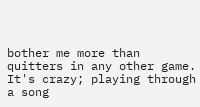bother me more than quitters in any other game. It's crazy; playing through a song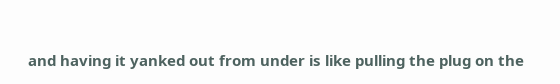and having it yanked out from under is like pulling the plug on the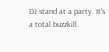DJ stand at a party. It's a total buzzkill.